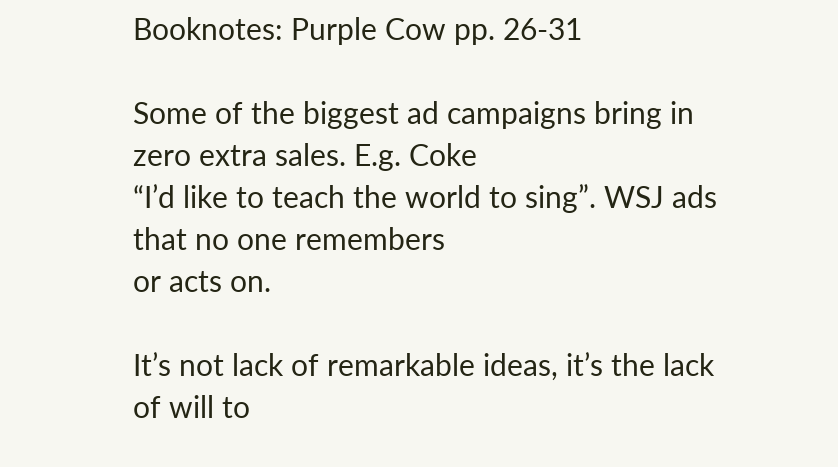Booknotes: Purple Cow pp. 26-31

Some of the biggest ad campaigns bring in zero extra sales. E.g. Coke
“I’d like to teach the world to sing”. WSJ ads that no one remembers
or acts on.

It’s not lack of remarkable ideas, it’s the lack of will to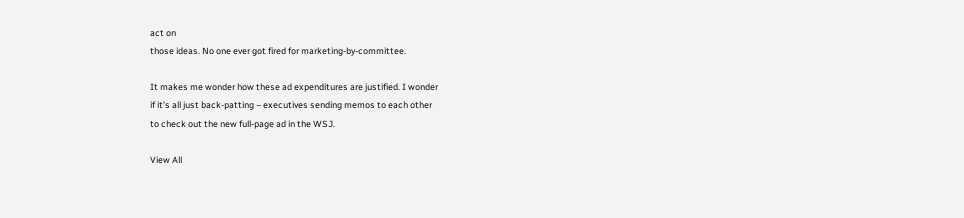act on
those ideas. No one ever got fired for marketing-by-committee.

It makes me wonder how these ad expenditures are justified. I wonder
if it’s all just back-patting – executives sending memos to each other
to check out the new full-page ad in the WSJ.

View All